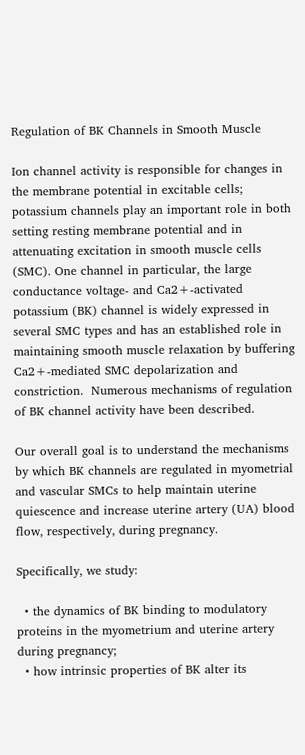Regulation of BK Channels in Smooth Muscle

Ion channel activity is responsible for changes in the membrane potential in excitable cells; potassium channels play an important role in both setting resting membrane potential and in attenuating excitation in smooth muscle cells (SMC). One channel in particular, the large conductance voltage- and Ca2+-activated potassium (BK) channel is widely expressed in several SMC types and has an established role in maintaining smooth muscle relaxation by buffering Ca2+-mediated SMC depolarization and constriction.  Numerous mechanisms of regulation of BK channel activity have been described.

Our overall goal is to understand the mechanisms by which BK channels are regulated in myometrial and vascular SMCs to help maintain uterine quiescence and increase uterine artery (UA) blood flow, respectively, during pregnancy.

Specifically, we study:

  • the dynamics of BK binding to modulatory proteins in the myometrium and uterine artery during pregnancy;
  • how intrinsic properties of BK alter its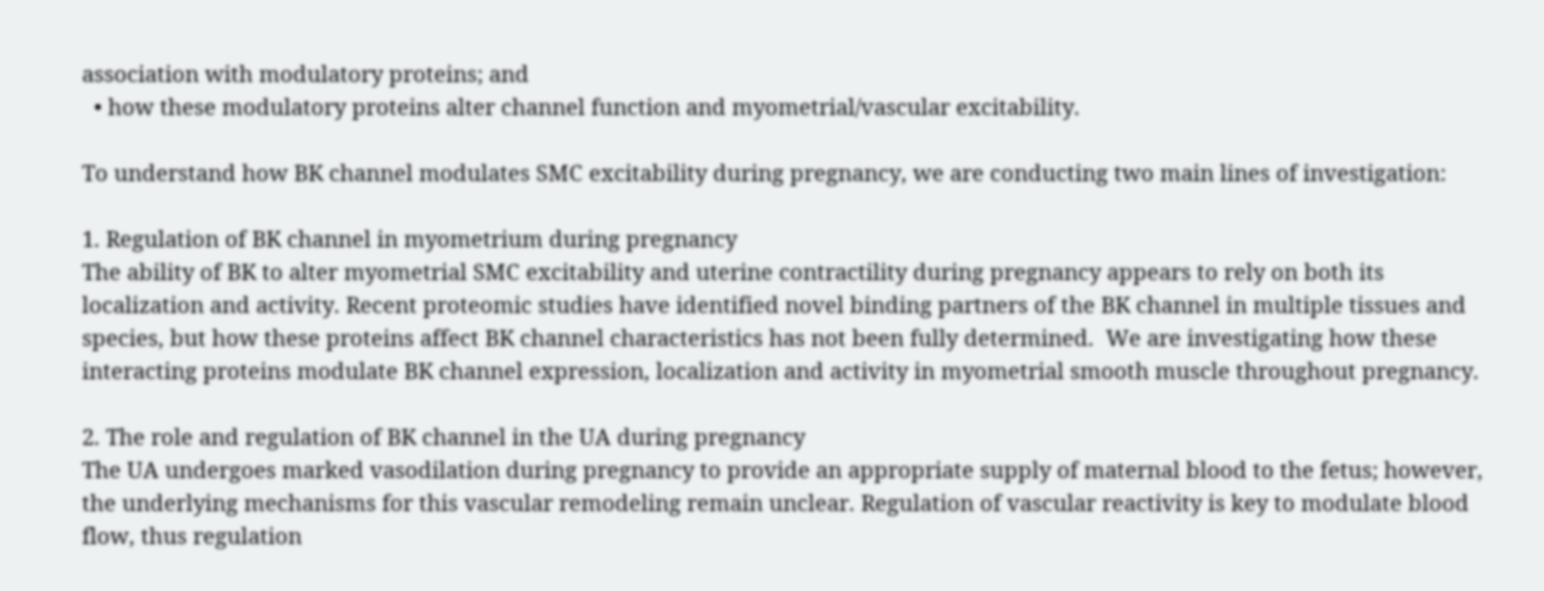association with modulatory proteins; and
  • how these modulatory proteins alter channel function and myometrial/vascular excitability.

To understand how BK channel modulates SMC excitability during pregnancy, we are conducting two main lines of investigation:

1. Regulation of BK channel in myometrium during pregnancy
The ability of BK to alter myometrial SMC excitability and uterine contractility during pregnancy appears to rely on both its localization and activity. Recent proteomic studies have identified novel binding partners of the BK channel in multiple tissues and species, but how these proteins affect BK channel characteristics has not been fully determined.  We are investigating how these interacting proteins modulate BK channel expression, localization and activity in myometrial smooth muscle throughout pregnancy.

2. The role and regulation of BK channel in the UA during pregnancy
The UA undergoes marked vasodilation during pregnancy to provide an appropriate supply of maternal blood to the fetus; however, the underlying mechanisms for this vascular remodeling remain unclear. Regulation of vascular reactivity is key to modulate blood flow, thus regulation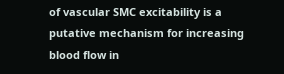of vascular SMC excitability is a putative mechanism for increasing blood flow in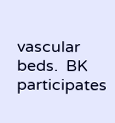vascular beds.  BK participates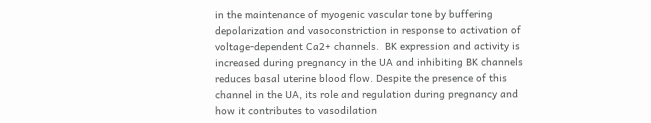in the maintenance of myogenic vascular tone by buffering depolarization and vasoconstriction in response to activation of voltage-dependent Ca2+ channels.  BK expression and activity is increased during pregnancy in the UA and inhibiting BK channels reduces basal uterine blood flow. Despite the presence of this channel in the UA, its role and regulation during pregnancy and how it contributes to vasodilation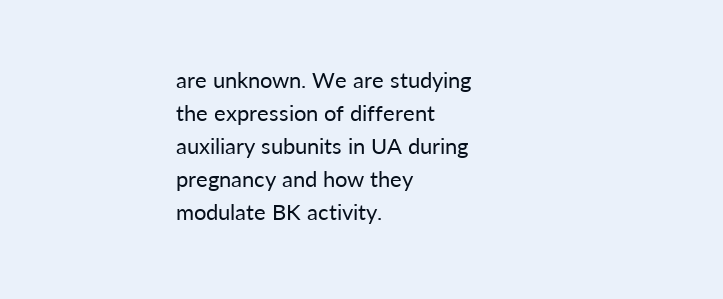are unknown. We are studying the expression of different auxiliary subunits in UA during pregnancy and how they modulate BK activity.